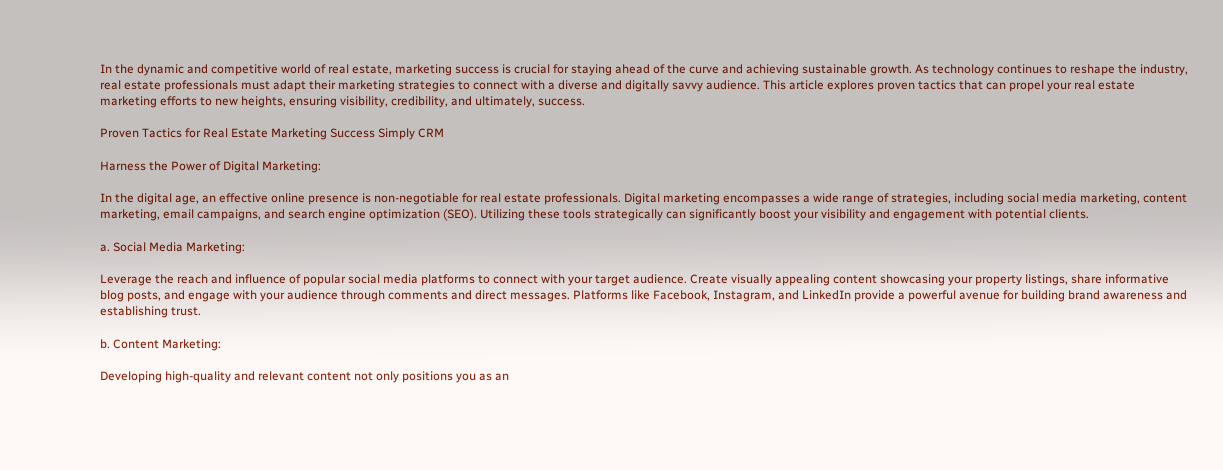In the dynamic and competitive world of real estate, marketing success is crucial for staying ahead of the curve and achieving sustainable growth. As technology continues to reshape the industry, real estate professionals must adapt their marketing strategies to connect with a diverse and digitally savvy audience. This article explores proven tactics that can propel your real estate marketing efforts to new heights, ensuring visibility, credibility, and ultimately, success.

Proven Tactics for Real Estate Marketing Success Simply CRM

Harness the Power of Digital Marketing:

In the digital age, an effective online presence is non-negotiable for real estate professionals. Digital marketing encompasses a wide range of strategies, including social media marketing, content marketing, email campaigns, and search engine optimization (SEO). Utilizing these tools strategically can significantly boost your visibility and engagement with potential clients.

a. Social Media Marketing:

Leverage the reach and influence of popular social media platforms to connect with your target audience. Create visually appealing content showcasing your property listings, share informative blog posts, and engage with your audience through comments and direct messages. Platforms like Facebook, Instagram, and LinkedIn provide a powerful avenue for building brand awareness and establishing trust.

b. Content Marketing:

Developing high-quality and relevant content not only positions you as an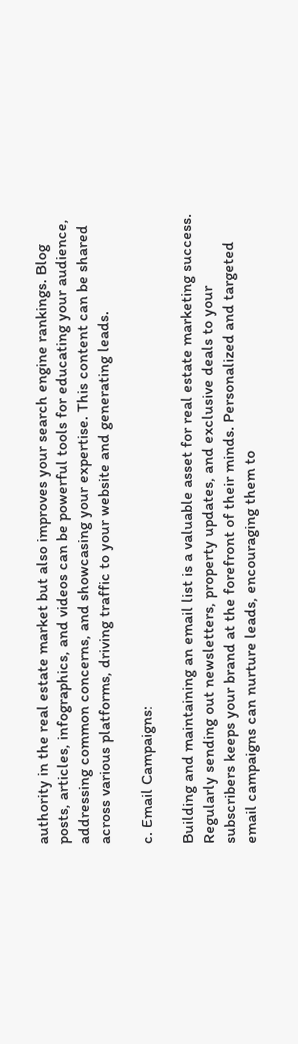authority in the real estate market but also improves your search engine rankings. Blog posts, articles, infographics, and videos can be powerful tools for educating your audience, addressing common concerns, and showcasing your expertise. This content can be shared across various platforms, driving traffic to your website and generating leads.

c. Email Campaigns:

Building and maintaining an email list is a valuable asset for real estate marketing success. Regularly sending out newsletters, property updates, and exclusive deals to your subscribers keeps your brand at the forefront of their minds. Personalized and targeted email campaigns can nurture leads, encouraging them to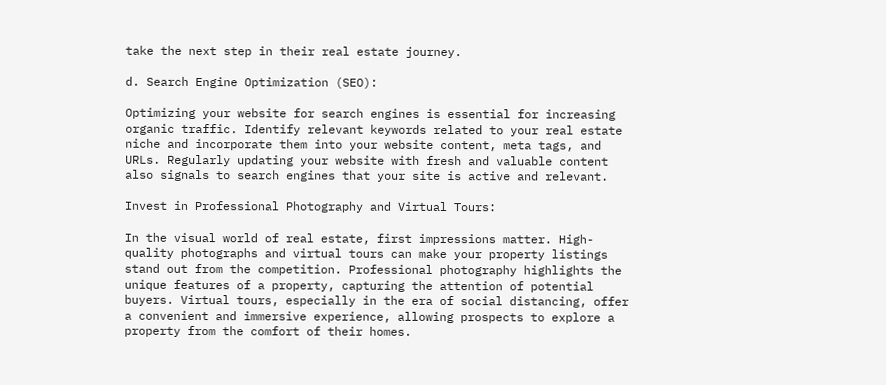take the next step in their real estate journey.

d. Search Engine Optimization (SEO):

Optimizing your website for search engines is essential for increasing organic traffic. Identify relevant keywords related to your real estate niche and incorporate them into your website content, meta tags, and URLs. Regularly updating your website with fresh and valuable content also signals to search engines that your site is active and relevant.

Invest in Professional Photography and Virtual Tours:

In the visual world of real estate, first impressions matter. High-quality photographs and virtual tours can make your property listings stand out from the competition. Professional photography highlights the unique features of a property, capturing the attention of potential buyers. Virtual tours, especially in the era of social distancing, offer a convenient and immersive experience, allowing prospects to explore a property from the comfort of their homes.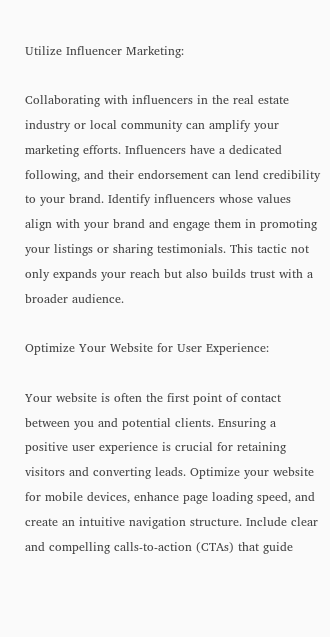Utilize Influencer Marketing:

Collaborating with influencers in the real estate industry or local community can amplify your marketing efforts. Influencers have a dedicated following, and their endorsement can lend credibility to your brand. Identify influencers whose values align with your brand and engage them in promoting your listings or sharing testimonials. This tactic not only expands your reach but also builds trust with a broader audience.

Optimize Your Website for User Experience:

Your website is often the first point of contact between you and potential clients. Ensuring a positive user experience is crucial for retaining visitors and converting leads. Optimize your website for mobile devices, enhance page loading speed, and create an intuitive navigation structure. Include clear and compelling calls-to-action (CTAs) that guide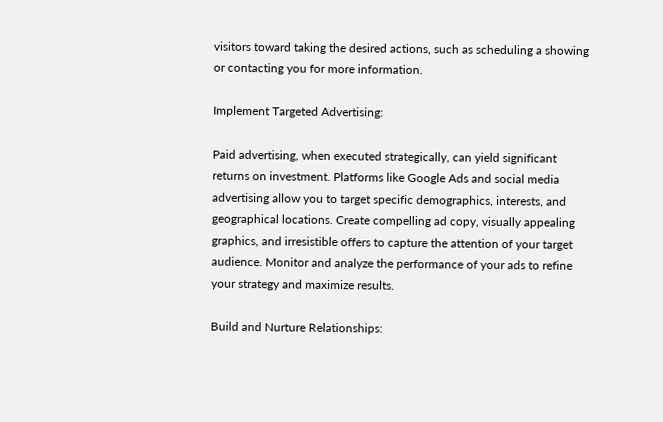visitors toward taking the desired actions, such as scheduling a showing or contacting you for more information.

Implement Targeted Advertising:

Paid advertising, when executed strategically, can yield significant returns on investment. Platforms like Google Ads and social media advertising allow you to target specific demographics, interests, and geographical locations. Create compelling ad copy, visually appealing graphics, and irresistible offers to capture the attention of your target audience. Monitor and analyze the performance of your ads to refine your strategy and maximize results.

Build and Nurture Relationships: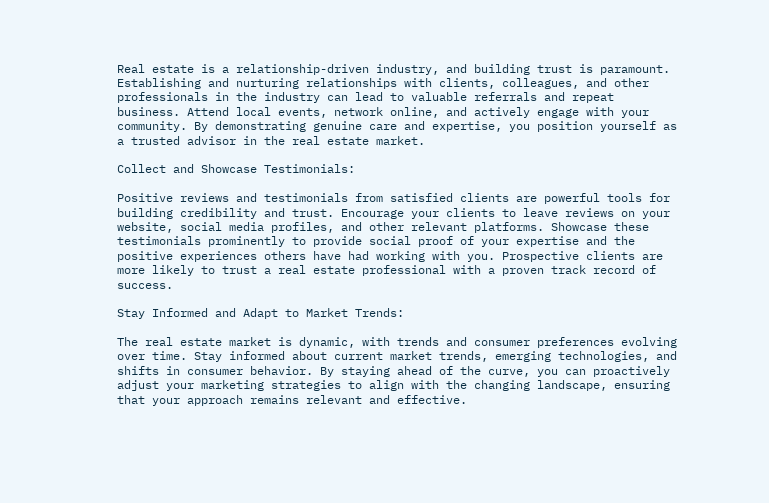Real estate is a relationship-driven industry, and building trust is paramount. Establishing and nurturing relationships with clients, colleagues, and other professionals in the industry can lead to valuable referrals and repeat business. Attend local events, network online, and actively engage with your community. By demonstrating genuine care and expertise, you position yourself as a trusted advisor in the real estate market.

Collect and Showcase Testimonials:

Positive reviews and testimonials from satisfied clients are powerful tools for building credibility and trust. Encourage your clients to leave reviews on your website, social media profiles, and other relevant platforms. Showcase these testimonials prominently to provide social proof of your expertise and the positive experiences others have had working with you. Prospective clients are more likely to trust a real estate professional with a proven track record of success.

Stay Informed and Adapt to Market Trends:

The real estate market is dynamic, with trends and consumer preferences evolving over time. Stay informed about current market trends, emerging technologies, and shifts in consumer behavior. By staying ahead of the curve, you can proactively adjust your marketing strategies to align with the changing landscape, ensuring that your approach remains relevant and effective.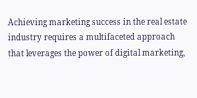Achieving marketing success in the real estate industry requires a multifaceted approach that leverages the power of digital marketing,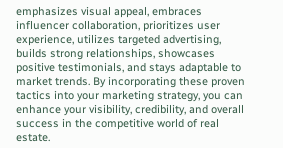emphasizes visual appeal, embraces influencer collaboration, prioritizes user experience, utilizes targeted advertising, builds strong relationships, showcases positive testimonials, and stays adaptable to market trends. By incorporating these proven tactics into your marketing strategy, you can enhance your visibility, credibility, and overall success in the competitive world of real estate.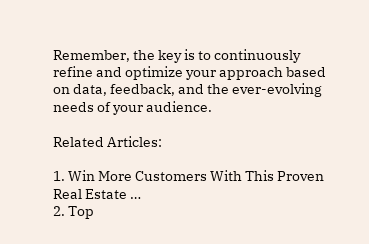Remember, the key is to continuously refine and optimize your approach based on data, feedback, and the ever-evolving needs of your audience.

Related Articles:

1. Win More Customers With This Proven Real Estate …
2. Top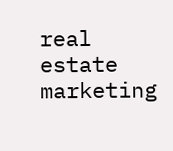real estate marketing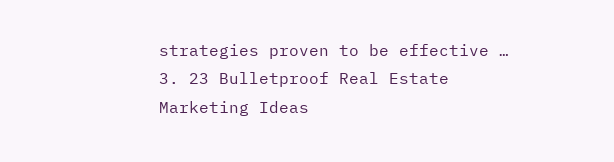strategies proven to be effective …
3. 23 Bulletproof Real Estate Marketing Ideas